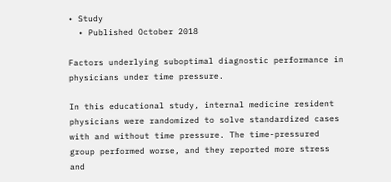• Study
  • Published October 2018

Factors underlying suboptimal diagnostic performance in physicians under time pressure.

In this educational study, internal medicine resident physicians were randomized to solve standardized cases with and without time pressure. The time-pressured group performed worse, and they reported more stress and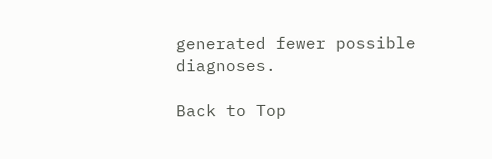generated fewer possible diagnoses.

Back to Top